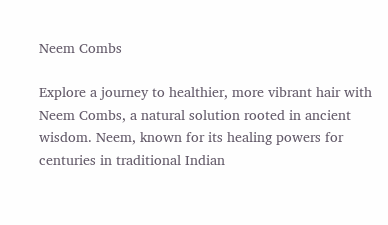Neem Combs

Explore a journey to healthier, more vibrant hair with Neem Combs, a natural solution rooted in ancient wisdom. Neem, known for its healing powers for centuries in traditional Indian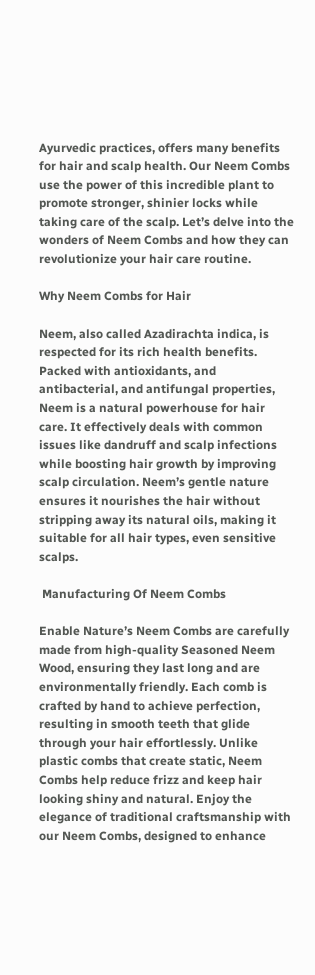Ayurvedic practices, offers many benefits for hair and scalp health. Our Neem Combs use the power of this incredible plant to promote stronger, shinier locks while taking care of the scalp. Let’s delve into the wonders of Neem Combs and how they can revolutionize your hair care routine.

Why Neem Combs for Hair

Neem, also called Azadirachta indica, is respected for its rich health benefits. Packed with antioxidants, and antibacterial, and antifungal properties, Neem is a natural powerhouse for hair care. It effectively deals with common issues like dandruff and scalp infections while boosting hair growth by improving scalp circulation. Neem’s gentle nature ensures it nourishes the hair without stripping away its natural oils, making it suitable for all hair types, even sensitive scalps.

 Manufacturing Of Neem Combs

Enable Nature’s Neem Combs are carefully made from high-quality Seasoned Neem Wood, ensuring they last long and are environmentally friendly. Each comb is crafted by hand to achieve perfection, resulting in smooth teeth that glide through your hair effortlessly. Unlike plastic combs that create static, Neem Combs help reduce frizz and keep hair looking shiny and natural. Enjoy the elegance of traditional craftsmanship with our Neem Combs, designed to enhance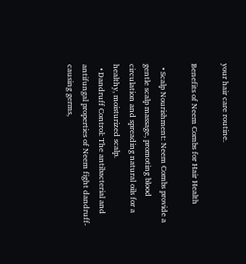your hair care routine.

Benefits of Neem Combs for Hair Health

  • Scalp Nourishment: Neem Combs provide a gentle scalp massage, promoting blood circulation and spreading natural oils for a healthy, moisturized scalp.
  • Dandruff Control: The antibacterial and antifungal properties of Neem fight dandruff-causing germs,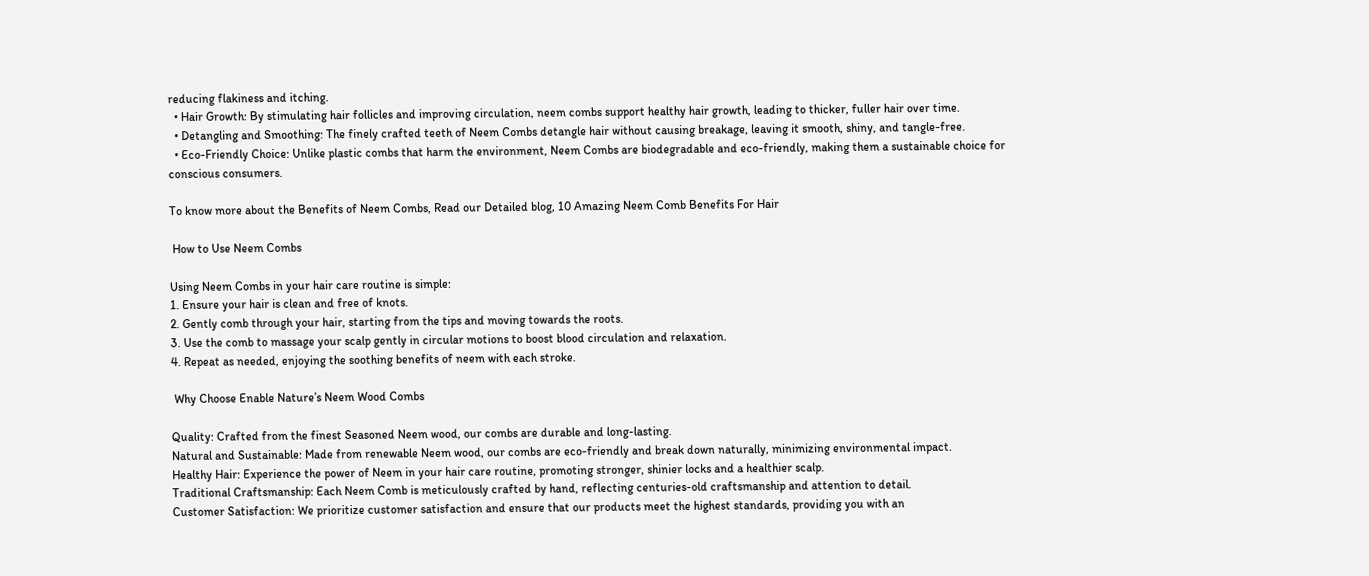reducing flakiness and itching.
  • Hair Growth: By stimulating hair follicles and improving circulation, neem combs support healthy hair growth, leading to thicker, fuller hair over time.
  • Detangling and Smoothing: The finely crafted teeth of Neem Combs detangle hair without causing breakage, leaving it smooth, shiny, and tangle-free.
  • Eco-Friendly Choice: Unlike plastic combs that harm the environment, Neem Combs are biodegradable and eco-friendly, making them a sustainable choice for conscious consumers.

To know more about the Benefits of Neem Combs, Read our Detailed blog, 10 Amazing Neem Comb Benefits For Hair

 How to Use Neem Combs

Using Neem Combs in your hair care routine is simple:
1. Ensure your hair is clean and free of knots.
2. Gently comb through your hair, starting from the tips and moving towards the roots.
3. Use the comb to massage your scalp gently in circular motions to boost blood circulation and relaxation.
4. Repeat as needed, enjoying the soothing benefits of neem with each stroke.

 Why Choose Enable Nature’s Neem Wood Combs

Quality: Crafted from the finest Seasoned Neem wood, our combs are durable and long-lasting.
Natural and Sustainable: Made from renewable Neem wood, our combs are eco-friendly and break down naturally, minimizing environmental impact.
Healthy Hair: Experience the power of Neem in your hair care routine, promoting stronger, shinier locks and a healthier scalp.
Traditional Craftsmanship: Each Neem Comb is meticulously crafted by hand, reflecting centuries-old craftsmanship and attention to detail.
Customer Satisfaction: We prioritize customer satisfaction and ensure that our products meet the highest standards, providing you with an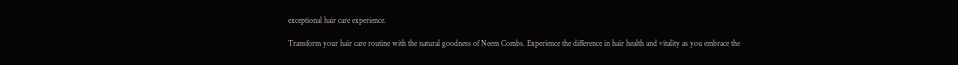exceptional hair care experience.

Transform your hair care routine with the natural goodness of Neem Combs. Experience the difference in hair health and vitality as you embrace the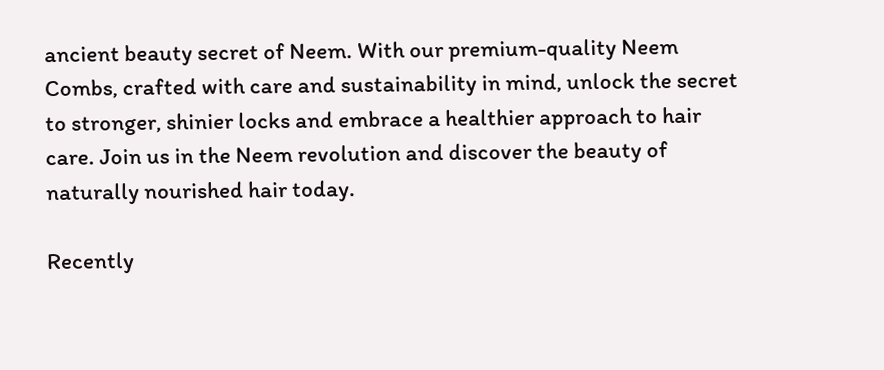ancient beauty secret of Neem. With our premium-quality Neem Combs, crafted with care and sustainability in mind, unlock the secret to stronger, shinier locks and embrace a healthier approach to hair care. Join us in the Neem revolution and discover the beauty of naturally nourished hair today.

Recently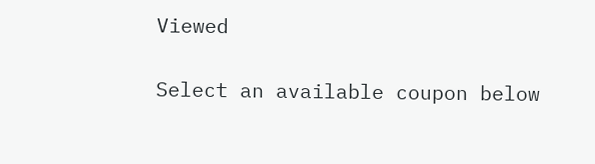Viewed

Select an available coupon below